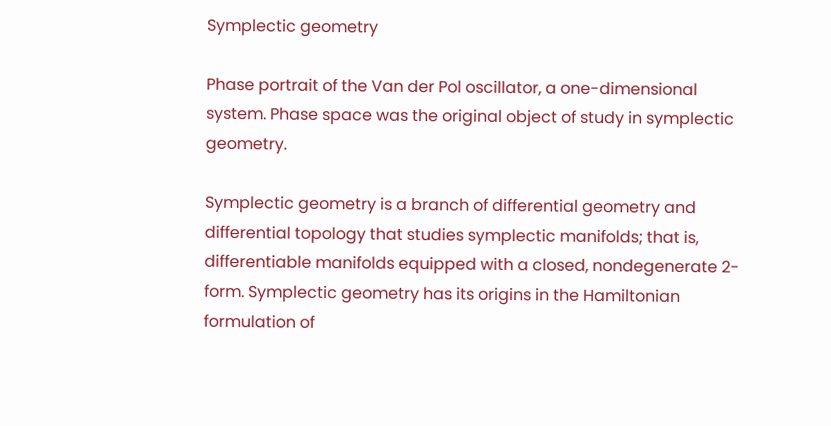Symplectic geometry

Phase portrait of the Van der Pol oscillator, a one-dimensional system. Phase space was the original object of study in symplectic geometry.

Symplectic geometry is a branch of differential geometry and differential topology that studies symplectic manifolds; that is, differentiable manifolds equipped with a closed, nondegenerate 2-form. Symplectic geometry has its origins in the Hamiltonian formulation of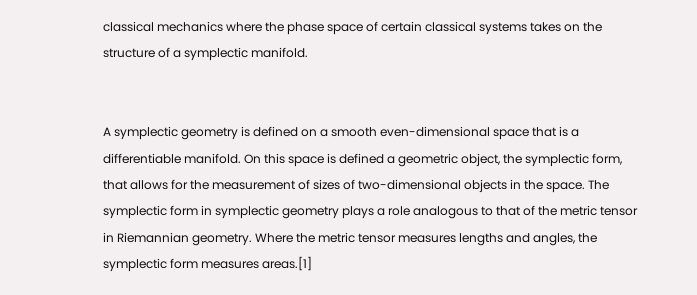classical mechanics where the phase space of certain classical systems takes on the structure of a symplectic manifold.


A symplectic geometry is defined on a smooth even-dimensional space that is a differentiable manifold. On this space is defined a geometric object, the symplectic form, that allows for the measurement of sizes of two-dimensional objects in the space. The symplectic form in symplectic geometry plays a role analogous to that of the metric tensor in Riemannian geometry. Where the metric tensor measures lengths and angles, the symplectic form measures areas.[1]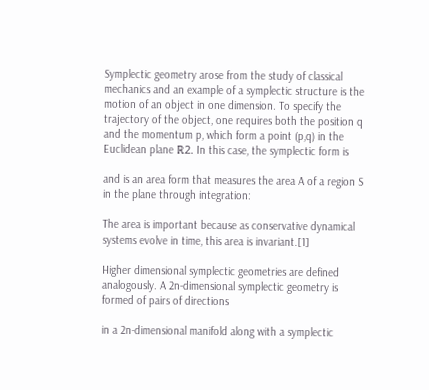Symplectic geometry arose from the study of classical mechanics and an example of a symplectic structure is the motion of an object in one dimension. To specify the trajectory of the object, one requires both the position q and the momentum p, which form a point (p,q) in the Euclidean plane ℝ2. In this case, the symplectic form is

and is an area form that measures the area A of a region S in the plane through integration:

The area is important because as conservative dynamical systems evolve in time, this area is invariant.[1]

Higher dimensional symplectic geometries are defined analogously. A 2n-dimensional symplectic geometry is formed of pairs of directions

in a 2n-dimensional manifold along with a symplectic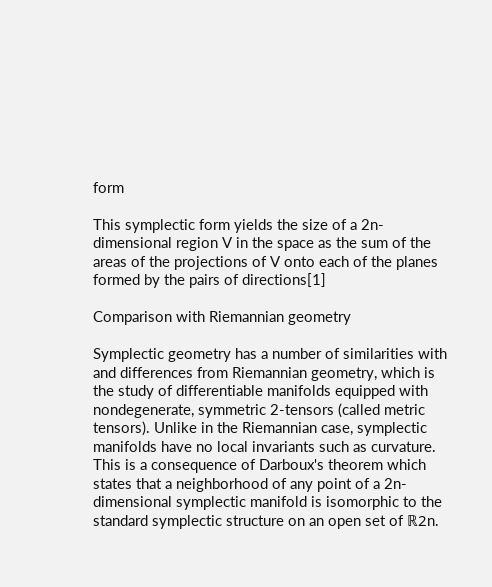form

This symplectic form yields the size of a 2n-dimensional region V in the space as the sum of the areas of the projections of V onto each of the planes formed by the pairs of directions[1]

Comparison with Riemannian geometry

Symplectic geometry has a number of similarities with and differences from Riemannian geometry, which is the study of differentiable manifolds equipped with nondegenerate, symmetric 2-tensors (called metric tensors). Unlike in the Riemannian case, symplectic manifolds have no local invariants such as curvature. This is a consequence of Darboux's theorem which states that a neighborhood of any point of a 2n-dimensional symplectic manifold is isomorphic to the standard symplectic structure on an open set of ℝ2n.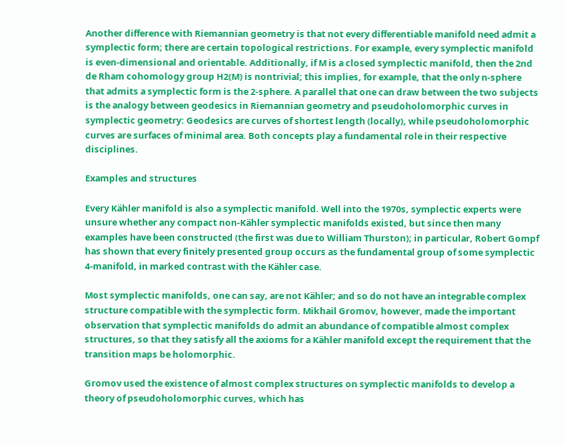Another difference with Riemannian geometry is that not every differentiable manifold need admit a symplectic form; there are certain topological restrictions. For example, every symplectic manifold is even-dimensional and orientable. Additionally, if M is a closed symplectic manifold, then the 2nd de Rham cohomology group H2(M) is nontrivial; this implies, for example, that the only n-sphere that admits a symplectic form is the 2-sphere. A parallel that one can draw between the two subjects is the analogy between geodesics in Riemannian geometry and pseudoholomorphic curves in symplectic geometry: Geodesics are curves of shortest length (locally), while pseudoholomorphic curves are surfaces of minimal area. Both concepts play a fundamental role in their respective disciplines.

Examples and structures

Every Kähler manifold is also a symplectic manifold. Well into the 1970s, symplectic experts were unsure whether any compact non-Kähler symplectic manifolds existed, but since then many examples have been constructed (the first was due to William Thurston); in particular, Robert Gompf has shown that every finitely presented group occurs as the fundamental group of some symplectic 4-manifold, in marked contrast with the Kähler case.

Most symplectic manifolds, one can say, are not Kähler; and so do not have an integrable complex structure compatible with the symplectic form. Mikhail Gromov, however, made the important observation that symplectic manifolds do admit an abundance of compatible almost complex structures, so that they satisfy all the axioms for a Kähler manifold except the requirement that the transition maps be holomorphic.

Gromov used the existence of almost complex structures on symplectic manifolds to develop a theory of pseudoholomorphic curves, which has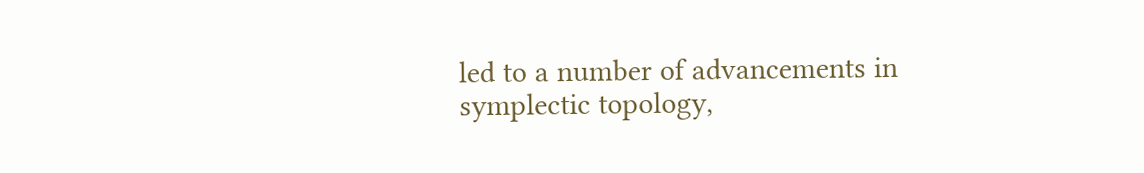led to a number of advancements in symplectic topology,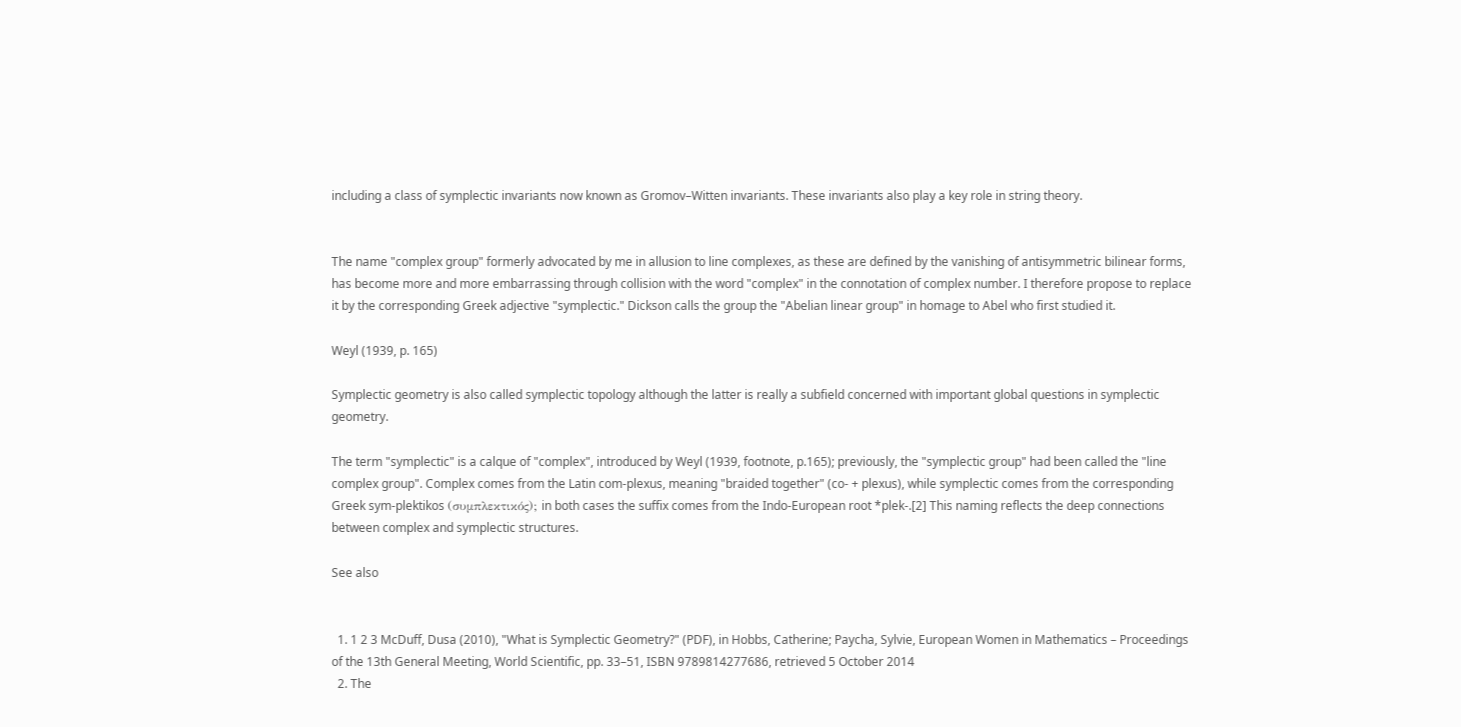including a class of symplectic invariants now known as Gromov–Witten invariants. These invariants also play a key role in string theory.


The name "complex group" formerly advocated by me in allusion to line complexes, as these are defined by the vanishing of antisymmetric bilinear forms, has become more and more embarrassing through collision with the word "complex" in the connotation of complex number. I therefore propose to replace it by the corresponding Greek adjective "symplectic." Dickson calls the group the "Abelian linear group" in homage to Abel who first studied it.

Weyl (1939, p. 165)

Symplectic geometry is also called symplectic topology although the latter is really a subfield concerned with important global questions in symplectic geometry.

The term "symplectic" is a calque of "complex", introduced by Weyl (1939, footnote, p.165); previously, the "symplectic group" had been called the "line complex group". Complex comes from the Latin com-plexus, meaning "braided together" (co- + plexus), while symplectic comes from the corresponding Greek sym-plektikos (συμπλεκτικός); in both cases the suffix comes from the Indo-European root *plek-.[2] This naming reflects the deep connections between complex and symplectic structures.

See also


  1. 1 2 3 McDuff, Dusa (2010), "What is Symplectic Geometry?" (PDF), in Hobbs, Catherine; Paycha, Sylvie, European Women in Mathematics – Proceedings of the 13th General Meeting, World Scientific, pp. 33–51, ISBN 9789814277686, retrieved 5 October 2014
  2. The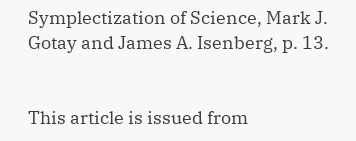Symplectization of Science, Mark J. Gotay and James A. Isenberg, p. 13.


This article is issued from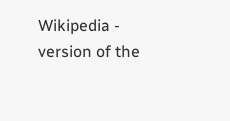Wikipedia - version of the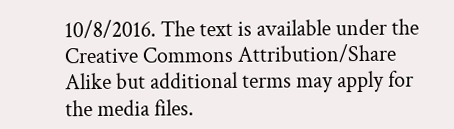10/8/2016. The text is available under the Creative Commons Attribution/Share Alike but additional terms may apply for the media files.